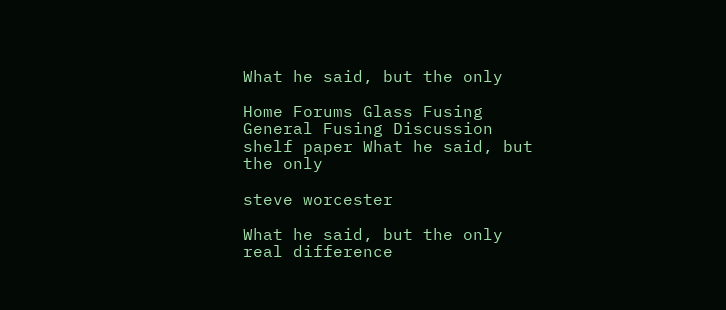What he said, but the only

Home Forums Glass Fusing General Fusing Discussion shelf paper What he said, but the only

steve worcester

What he said, but the only real difference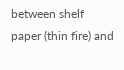between shelf paper (thin fire) and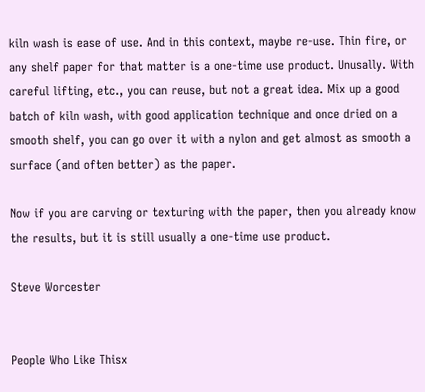kiln wash is ease of use. And in this context, maybe re-use. Thin fire, or any shelf paper for that matter is a one-time use product. Unusally. With careful lifting, etc., you can reuse, but not a great idea. Mix up a good batch of kiln wash, with good application technique and once dried on a smooth shelf, you can go over it with a nylon and get almost as smooth a surface (and often better) as the paper.

Now if you are carving or texturing with the paper, then you already know the results, but it is still usually a one-time use product.

Steve Worcester


People Who Like Thisx